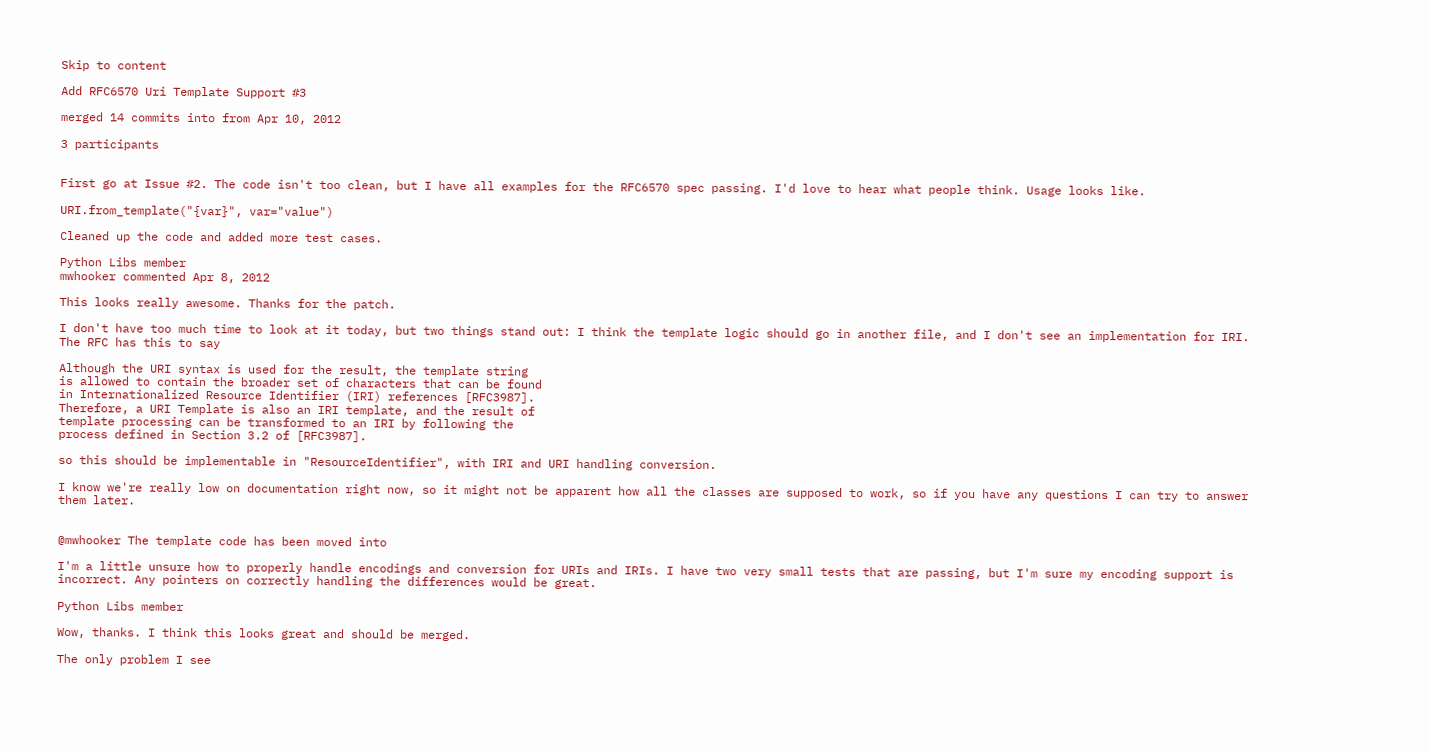Skip to content

Add RFC6570 Uri Template Support #3

merged 14 commits into from Apr 10, 2012

3 participants


First go at Issue #2. The code isn't too clean, but I have all examples for the RFC6570 spec passing. I'd love to hear what people think. Usage looks like.

URI.from_template("{var}", var="value")

Cleaned up the code and added more test cases.

Python Libs member
mwhooker commented Apr 8, 2012

This looks really awesome. Thanks for the patch.

I don't have too much time to look at it today, but two things stand out: I think the template logic should go in another file, and I don't see an implementation for IRI. The RFC has this to say

Although the URI syntax is used for the result, the template string
is allowed to contain the broader set of characters that can be found
in Internationalized Resource Identifier (IRI) references [RFC3987].
Therefore, a URI Template is also an IRI template, and the result of
template processing can be transformed to an IRI by following the
process defined in Section 3.2 of [RFC3987].

so this should be implementable in "ResourceIdentifier", with IRI and URI handling conversion.

I know we're really low on documentation right now, so it might not be apparent how all the classes are supposed to work, so if you have any questions I can try to answer them later.


@mwhooker The template code has been moved into

I'm a little unsure how to properly handle encodings and conversion for URIs and IRIs. I have two very small tests that are passing, but I'm sure my encoding support is incorrect. Any pointers on correctly handling the differences would be great.

Python Libs member

Wow, thanks. I think this looks great and should be merged.

The only problem I see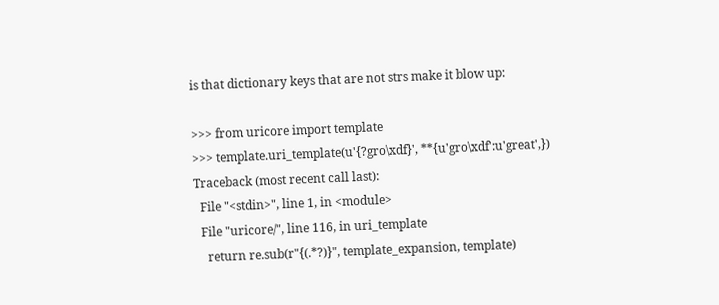is that dictionary keys that are not strs make it blow up:

>>> from uricore import template
>>> template.uri_template(u'{?gro\xdf}', **{u'gro\xdf':u'great',})
Traceback (most recent call last):
  File "<stdin>", line 1, in <module>
  File "uricore/", line 116, in uri_template
    return re.sub(r"{(.*?)}", template_expansion, template)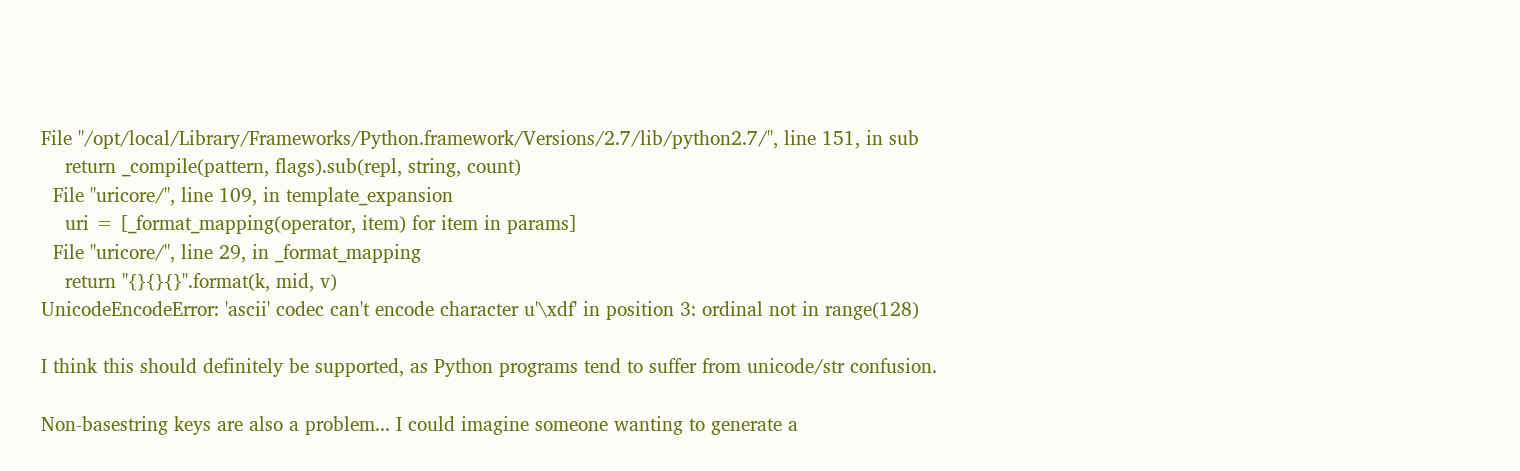File "/opt/local/Library/Frameworks/Python.framework/Versions/2.7/lib/python2.7/", line 151, in sub
    return _compile(pattern, flags).sub(repl, string, count)
  File "uricore/", line 109, in template_expansion
    uri = [_format_mapping(operator, item) for item in params]
  File "uricore/", line 29, in _format_mapping
    return "{}{}{}".format(k, mid, v)
UnicodeEncodeError: 'ascii' codec can't encode character u'\xdf' in position 3: ordinal not in range(128)

I think this should definitely be supported, as Python programs tend to suffer from unicode/str confusion.

Non-basestring keys are also a problem... I could imagine someone wanting to generate a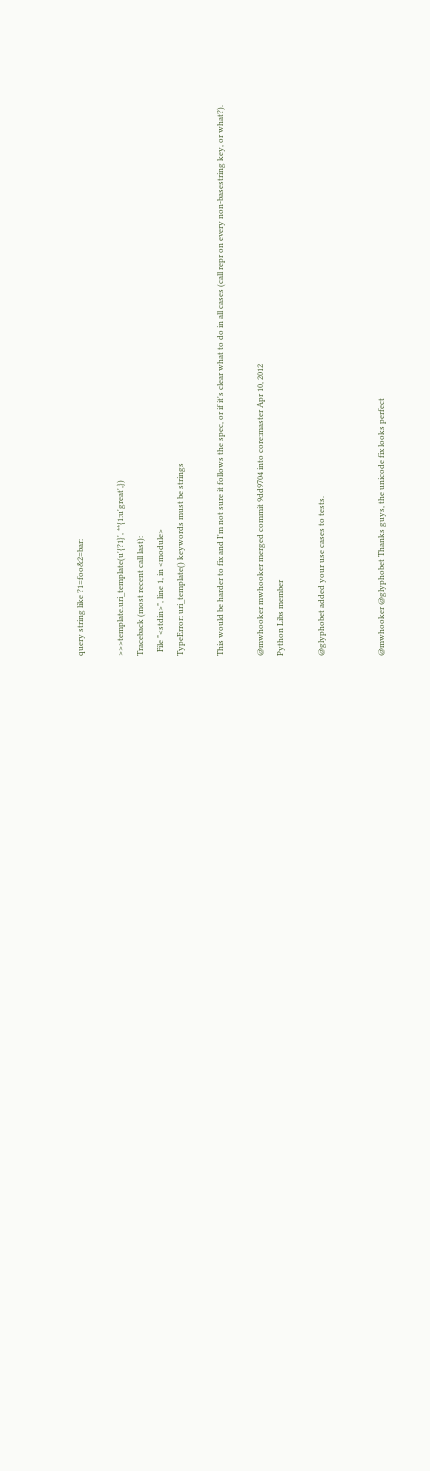query string like ?1=foo&2=bar:

>>>template.uri_template(u'{?1}', **{1:u'great',})
Traceback (most recent call last):
  File "<stdin>", line 1, in <module>
TypeError: uri_template() keywords must be strings

This would be harder to fix and I'm not sure it follows the spec, or if it's clear what to do in all cases (call repr on every non-basestring key, or what?).

@mwhooker mwhooker merged commit 9dd9704 into core:master Apr 10, 2012
Python Libs member

@glyphobet added your use cases to tests.


@mwhooker @glyphobet Thanks guys, the unicode fix looks perfect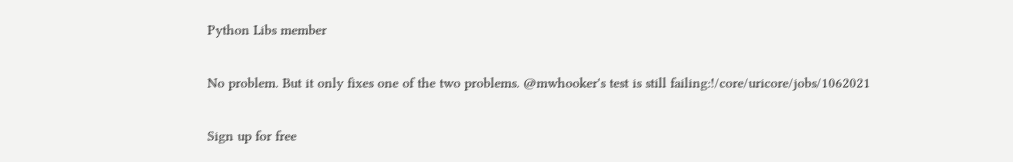Python Libs member

No problem. But it only fixes one of the two problems. @mwhooker's test is still failing:!/core/uricore/jobs/1062021

Sign up for free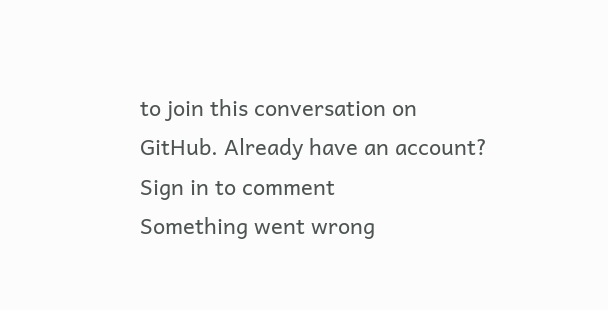to join this conversation on GitHub. Already have an account? Sign in to comment
Something went wrong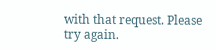with that request. Please try again.